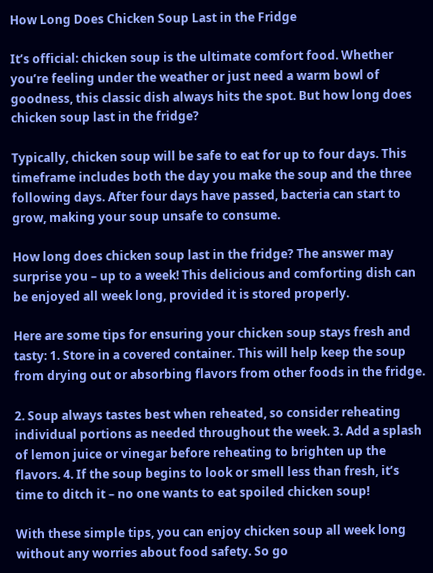How Long Does Chicken Soup Last in the Fridge

It’s official: chicken soup is the ultimate comfort food. Whether you’re feeling under the weather or just need a warm bowl of goodness, this classic dish always hits the spot. But how long does chicken soup last in the fridge?

Typically, chicken soup will be safe to eat for up to four days. This timeframe includes both the day you make the soup and the three following days. After four days have passed, bacteria can start to grow, making your soup unsafe to consume.

How long does chicken soup last in the fridge? The answer may surprise you – up to a week! This delicious and comforting dish can be enjoyed all week long, provided it is stored properly.

Here are some tips for ensuring your chicken soup stays fresh and tasty: 1. Store in a covered container. This will help keep the soup from drying out or absorbing flavors from other foods in the fridge.

2. Soup always tastes best when reheated, so consider reheating individual portions as needed throughout the week. 3. Add a splash of lemon juice or vinegar before reheating to brighten up the flavors. 4. If the soup begins to look or smell less than fresh, it’s time to ditch it – no one wants to eat spoiled chicken soup!

With these simple tips, you can enjoy chicken soup all week long without any worries about food safety. So go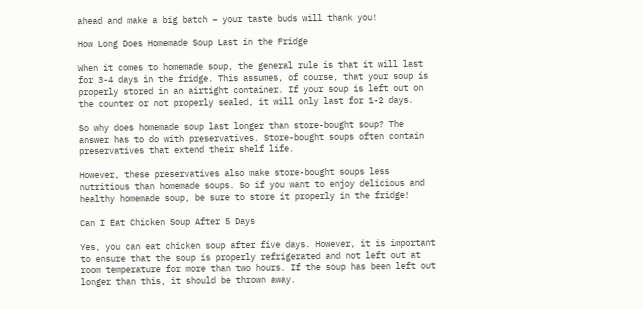ahead and make a big batch – your taste buds will thank you!

How Long Does Homemade Soup Last in the Fridge

When it comes to homemade soup, the general rule is that it will last for 3-4 days in the fridge. This assumes, of course, that your soup is properly stored in an airtight container. If your soup is left out on the counter or not properly sealed, it will only last for 1-2 days.

So why does homemade soup last longer than store-bought soup? The answer has to do with preservatives. Store-bought soups often contain preservatives that extend their shelf life.

However, these preservatives also make store-bought soups less nutritious than homemade soups. So if you want to enjoy delicious and healthy homemade soup, be sure to store it properly in the fridge!

Can I Eat Chicken Soup After 5 Days

Yes, you can eat chicken soup after five days. However, it is important to ensure that the soup is properly refrigerated and not left out at room temperature for more than two hours. If the soup has been left out longer than this, it should be thrown away.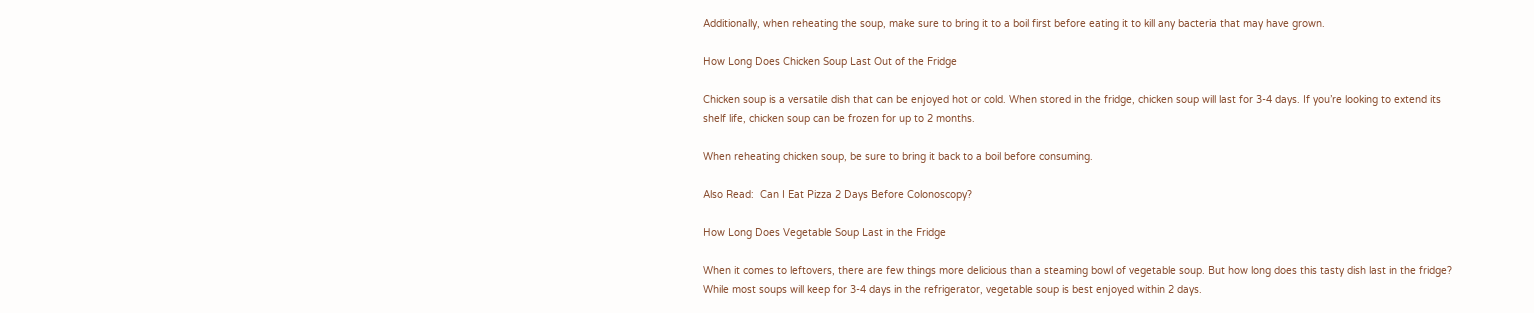Additionally, when reheating the soup, make sure to bring it to a boil first before eating it to kill any bacteria that may have grown.

How Long Does Chicken Soup Last Out of the Fridge

Chicken soup is a versatile dish that can be enjoyed hot or cold. When stored in the fridge, chicken soup will last for 3-4 days. If you’re looking to extend its shelf life, chicken soup can be frozen for up to 2 months.

When reheating chicken soup, be sure to bring it back to a boil before consuming.

Also Read:  Can I Eat Pizza 2 Days Before Colonoscopy?

How Long Does Vegetable Soup Last in the Fridge

When it comes to leftovers, there are few things more delicious than a steaming bowl of vegetable soup. But how long does this tasty dish last in the fridge? While most soups will keep for 3-4 days in the refrigerator, vegetable soup is best enjoyed within 2 days.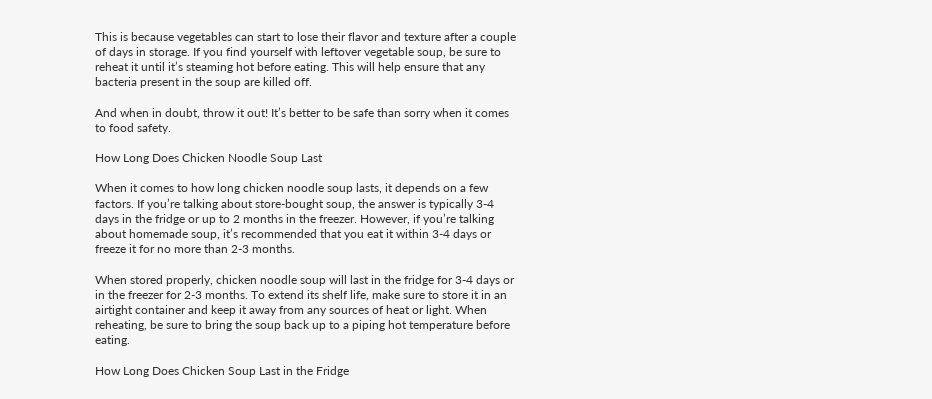This is because vegetables can start to lose their flavor and texture after a couple of days in storage. If you find yourself with leftover vegetable soup, be sure to reheat it until it’s steaming hot before eating. This will help ensure that any bacteria present in the soup are killed off.

And when in doubt, throw it out! It’s better to be safe than sorry when it comes to food safety.

How Long Does Chicken Noodle Soup Last

When it comes to how long chicken noodle soup lasts, it depends on a few factors. If you’re talking about store-bought soup, the answer is typically 3-4 days in the fridge or up to 2 months in the freezer. However, if you’re talking about homemade soup, it’s recommended that you eat it within 3-4 days or freeze it for no more than 2-3 months.

When stored properly, chicken noodle soup will last in the fridge for 3-4 days or in the freezer for 2-3 months. To extend its shelf life, make sure to store it in an airtight container and keep it away from any sources of heat or light. When reheating, be sure to bring the soup back up to a piping hot temperature before eating.

How Long Does Chicken Soup Last in the Fridge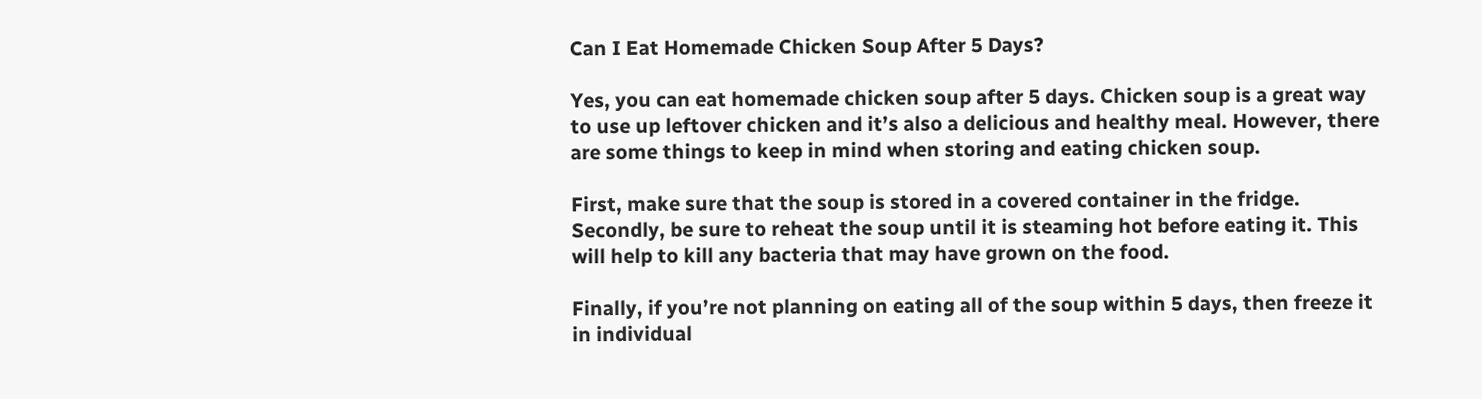Can I Eat Homemade Chicken Soup After 5 Days?

Yes, you can eat homemade chicken soup after 5 days. Chicken soup is a great way to use up leftover chicken and it’s also a delicious and healthy meal. However, there are some things to keep in mind when storing and eating chicken soup.

First, make sure that the soup is stored in a covered container in the fridge. Secondly, be sure to reheat the soup until it is steaming hot before eating it. This will help to kill any bacteria that may have grown on the food.

Finally, if you’re not planning on eating all of the soup within 5 days, then freeze it in individual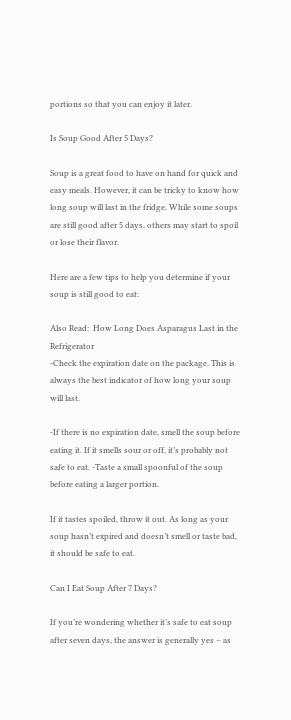portions so that you can enjoy it later.

Is Soup Good After 5 Days?

Soup is a great food to have on hand for quick and easy meals. However, it can be tricky to know how long soup will last in the fridge. While some soups are still good after 5 days, others may start to spoil or lose their flavor.

Here are a few tips to help you determine if your soup is still good to eat:

Also Read:  How Long Does Asparagus Last in the Refrigerator
-Check the expiration date on the package. This is always the best indicator of how long your soup will last.

-If there is no expiration date, smell the soup before eating it. If it smells sour or off, it’s probably not safe to eat. -Taste a small spoonful of the soup before eating a larger portion.

If it tastes spoiled, throw it out. As long as your soup hasn’t expired and doesn’t smell or taste bad, it should be safe to eat.

Can I Eat Soup After 7 Days?

If you’re wondering whether it’s safe to eat soup after seven days, the answer is generally yes – as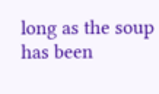long as the soup has been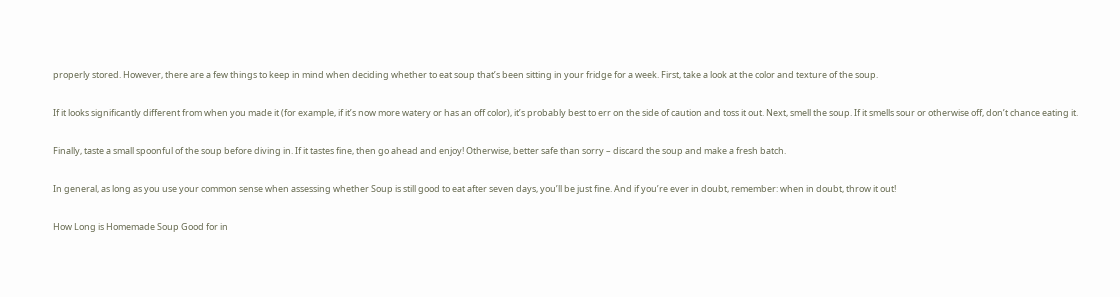properly stored. However, there are a few things to keep in mind when deciding whether to eat soup that’s been sitting in your fridge for a week. First, take a look at the color and texture of the soup.

If it looks significantly different from when you made it (for example, if it’s now more watery or has an off color), it’s probably best to err on the side of caution and toss it out. Next, smell the soup. If it smells sour or otherwise off, don’t chance eating it.

Finally, taste a small spoonful of the soup before diving in. If it tastes fine, then go ahead and enjoy! Otherwise, better safe than sorry – discard the soup and make a fresh batch.

In general, as long as you use your common sense when assessing whether Soup is still good to eat after seven days, you’ll be just fine. And if you’re ever in doubt, remember: when in doubt, throw it out!

How Long is Homemade Soup Good for in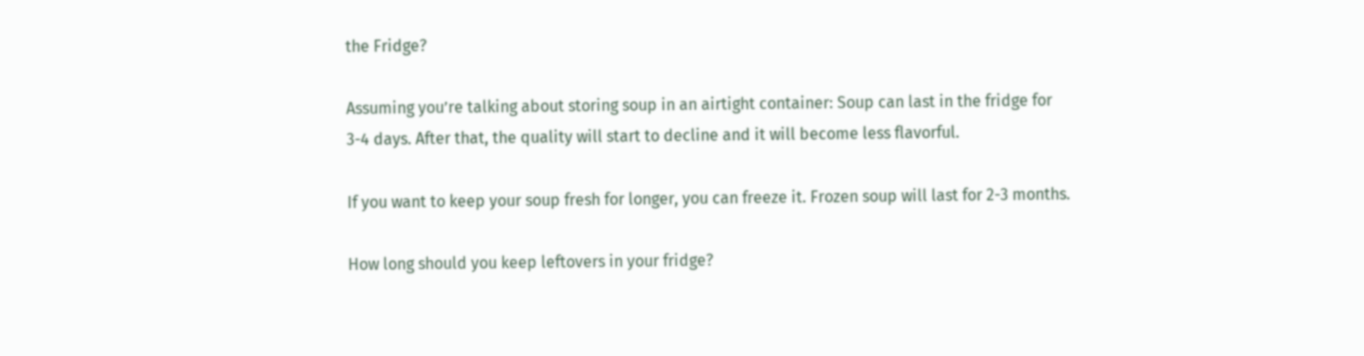the Fridge?

Assuming you’re talking about storing soup in an airtight container: Soup can last in the fridge for 3-4 days. After that, the quality will start to decline and it will become less flavorful.

If you want to keep your soup fresh for longer, you can freeze it. Frozen soup will last for 2-3 months.

How long should you keep leftovers in your fridge?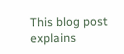This blog post explains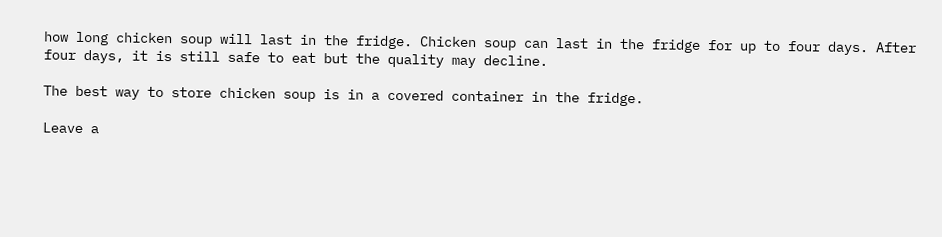how long chicken soup will last in the fridge. Chicken soup can last in the fridge for up to four days. After four days, it is still safe to eat but the quality may decline.

The best way to store chicken soup is in a covered container in the fridge.

Leave a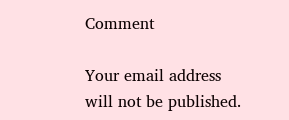Comment

Your email address will not be published.